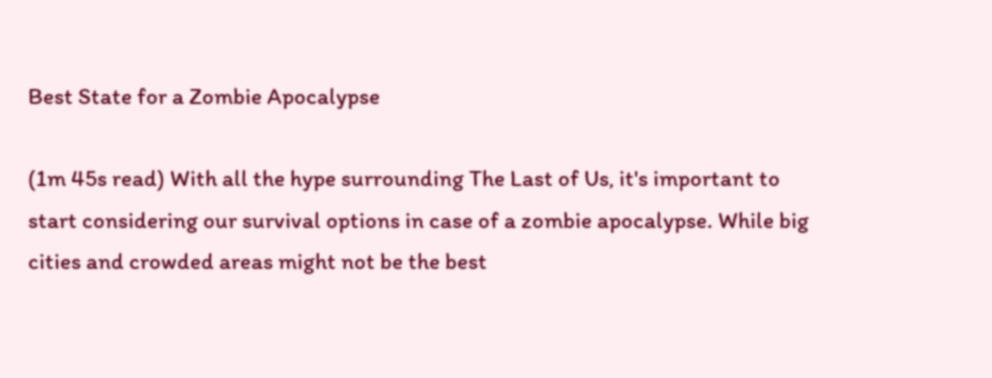Best State for a Zombie Apocalypse

(1m 45s read) With all the hype surrounding The Last of Us, it's important to start considering our survival options in case of a zombie apocalypse. While big cities and crowded areas might not be the best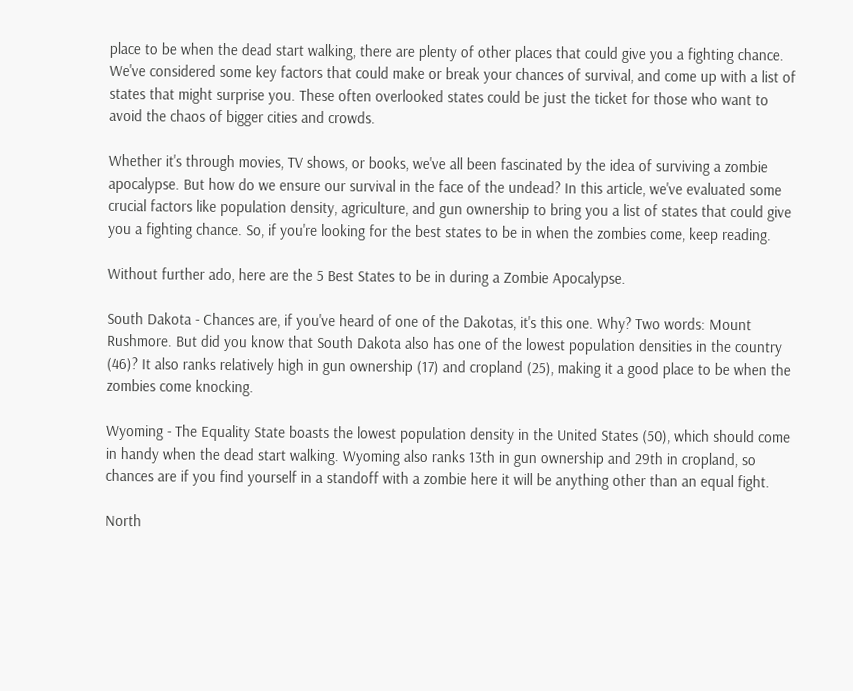place to be when the dead start walking, there are plenty of other places that could give you a fighting chance. We've considered some key factors that could make or break your chances of survival, and come up with a list of states that might surprise you. These often overlooked states could be just the ticket for those who want to avoid the chaos of bigger cities and crowds.

Whether it's through movies, TV shows, or books, we've all been fascinated by the idea of surviving a zombie apocalypse. But how do we ensure our survival in the face of the undead? In this article, we've evaluated some crucial factors like population density, agriculture, and gun ownership to bring you a list of states that could give you a fighting chance. So, if you're looking for the best states to be in when the zombies come, keep reading.

Without further ado, here are the 5 Best States to be in during a Zombie Apocalypse.

South Dakota - Chances are, if you've heard of one of the Dakotas, it's this one. Why? Two words: Mount Rushmore. But did you know that South Dakota also has one of the lowest population densities in the country (46)? It also ranks relatively high in gun ownership (17) and cropland (25), making it a good place to be when the zombies come knocking.

Wyoming - The Equality State boasts the lowest population density in the United States (50), which should come in handy when the dead start walking. Wyoming also ranks 13th in gun ownership and 29th in cropland, so chances are if you find yourself in a standoff with a zombie here it will be anything other than an equal fight.

North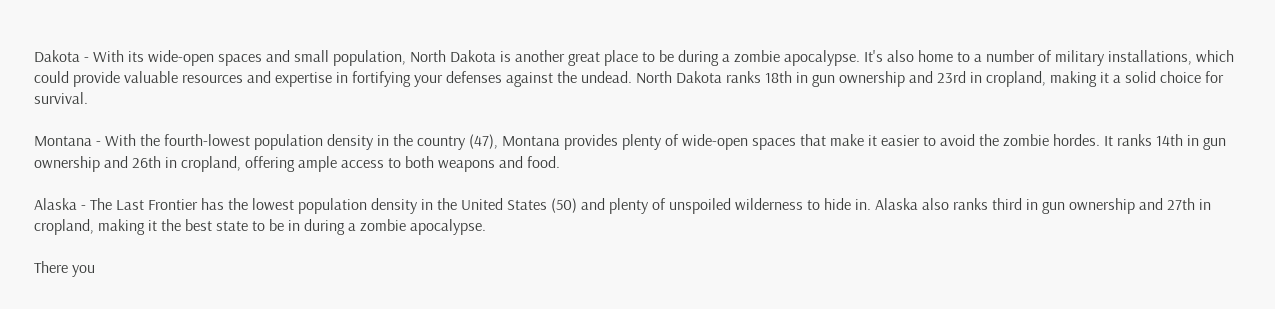Dakota - With its wide-open spaces and small population, North Dakota is another great place to be during a zombie apocalypse. It's also home to a number of military installations, which could provide valuable resources and expertise in fortifying your defenses against the undead. North Dakota ranks 18th in gun ownership and 23rd in cropland, making it a solid choice for survival.

Montana - With the fourth-lowest population density in the country (47), Montana provides plenty of wide-open spaces that make it easier to avoid the zombie hordes. It ranks 14th in gun ownership and 26th in cropland, offering ample access to both weapons and food.

Alaska - The Last Frontier has the lowest population density in the United States (50) and plenty of unspoiled wilderness to hide in. Alaska also ranks third in gun ownership and 27th in cropland, making it the best state to be in during a zombie apocalypse.

There you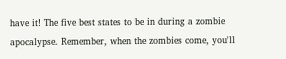have it! The five best states to be in during a zombie apocalypse. Remember, when the zombies come, you'll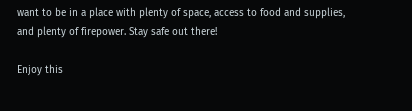want to be in a place with plenty of space, access to food and supplies, and plenty of firepower. Stay safe out there!

Enjoy this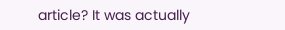article? It was actually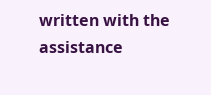written with the assistance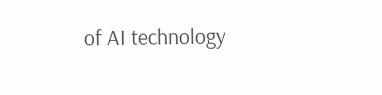of AI technology